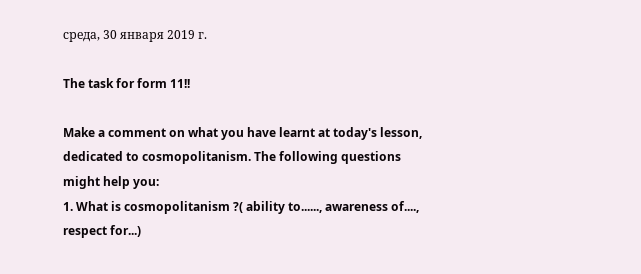среда, 30 января 2019 г.

The task for form 11!!

Make a comment on what you have learnt at today's lesson, dedicated to cosmopolitanism. The following questions might help you:
1. What is cosmopolitanism ?( ability to......, awareness of...., respect for...)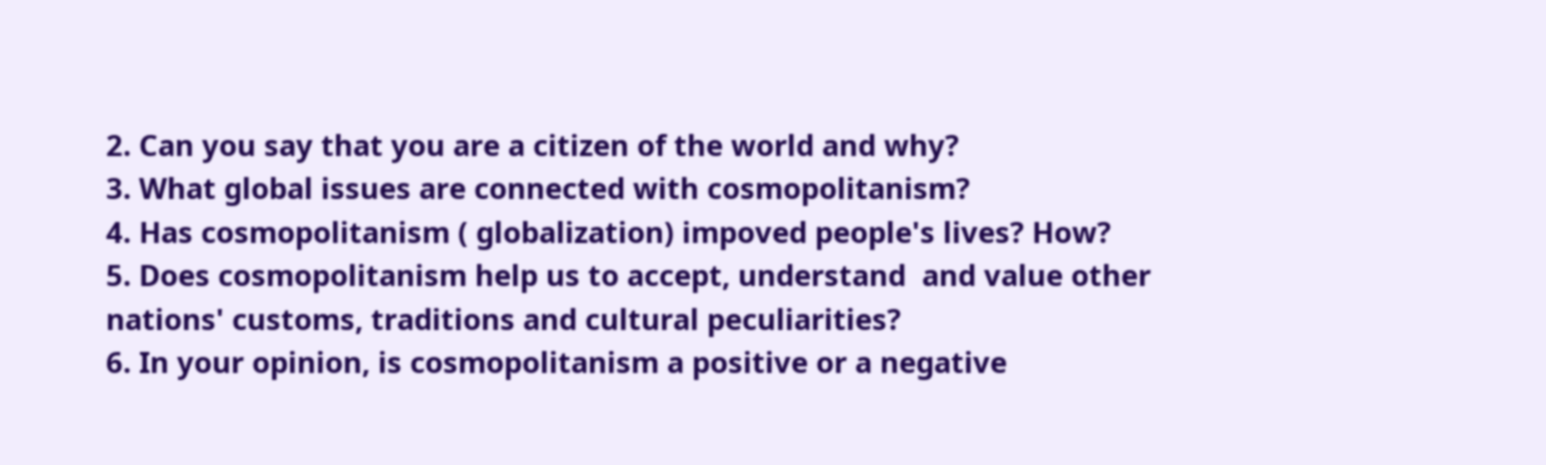2. Can you say that you are a citizen of the world and why?
3. What global issues are connected with cosmopolitanism?
4. Has cosmopolitanism ( globalization) impoved people's lives? How?
5. Does cosmopolitanism help us to accept, understand  and value other nations' customs, traditions and cultural peculiarities?
6. In your opinion, is cosmopolitanism a positive or a negative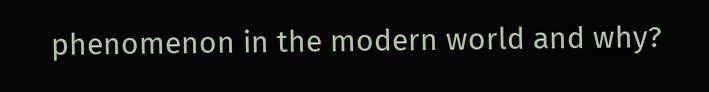phenomenon in the modern world and why?